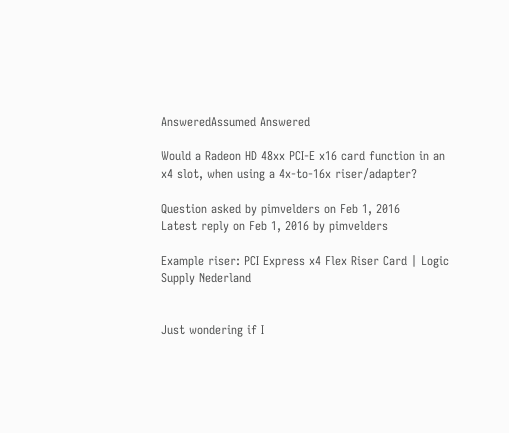AnsweredAssumed Answered

Would a Radeon HD 48xx PCI-E x16 card function in an x4 slot, when using a 4x-to-16x riser/adapter?

Question asked by pimvelders on Feb 1, 2016
Latest reply on Feb 1, 2016 by pimvelders

Example riser: PCI Express x4 Flex Riser Card | Logic Supply Nederland


Just wondering if I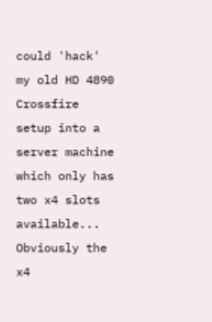could 'hack' my old HD 4890 Crossfire setup into a server machine which only has two x4 slots available... Obviously the x4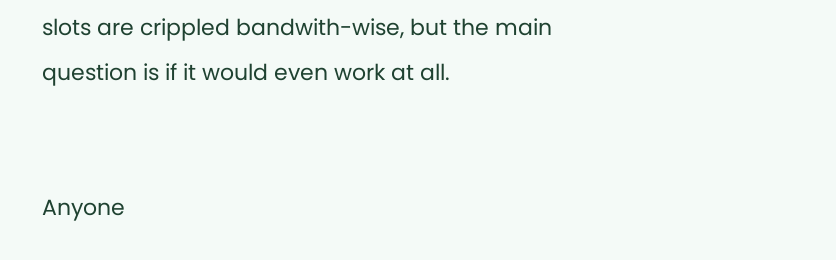slots are crippled bandwith-wise, but the main question is if it would even work at all.


Anyone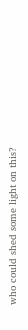who could shed some light on this?